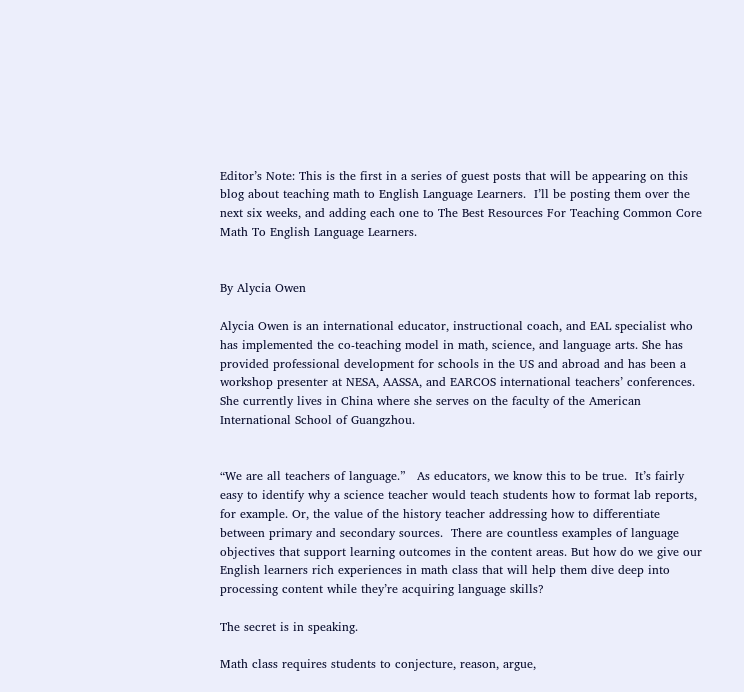Editor’s Note: This is the first in a series of guest posts that will be appearing on this blog about teaching math to English Language Learners.  I’ll be posting them over the next six weeks, and adding each one to The Best Resources For Teaching Common Core Math To English Language Learners.


By Alycia Owen

Alycia Owen is an international educator, instructional coach, and EAL specialist who has implemented the co-teaching model in math, science, and language arts. She has provided professional development for schools in the US and abroad and has been a workshop presenter at NESA, AASSA, and EARCOS international teachers’ conferences. She currently lives in China where she serves on the faculty of the American International School of Guangzhou.


“We are all teachers of language.”   As educators, we know this to be true.  It’s fairly easy to identify why a science teacher would teach students how to format lab reports, for example. Or, the value of the history teacher addressing how to differentiate between primary and secondary sources.  There are countless examples of language objectives that support learning outcomes in the content areas. But how do we give our English learners rich experiences in math class that will help them dive deep into processing content while they’re acquiring language skills?

The secret is in speaking.

Math class requires students to conjecture, reason, argue,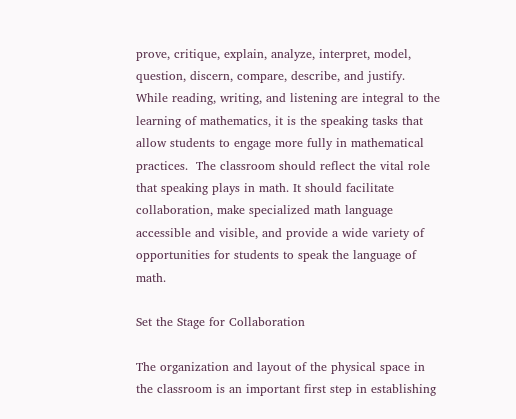prove, critique, explain, analyze, interpret, model, question, discern, compare, describe, and justify.  While reading, writing, and listening are integral to the learning of mathematics, it is the speaking tasks that allow students to engage more fully in mathematical practices.  The classroom should reflect the vital role that speaking plays in math. It should facilitate collaboration, make specialized math language accessible and visible, and provide a wide variety of opportunities for students to speak the language of math.

Set the Stage for Collaboration

The organization and layout of the physical space in the classroom is an important first step in establishing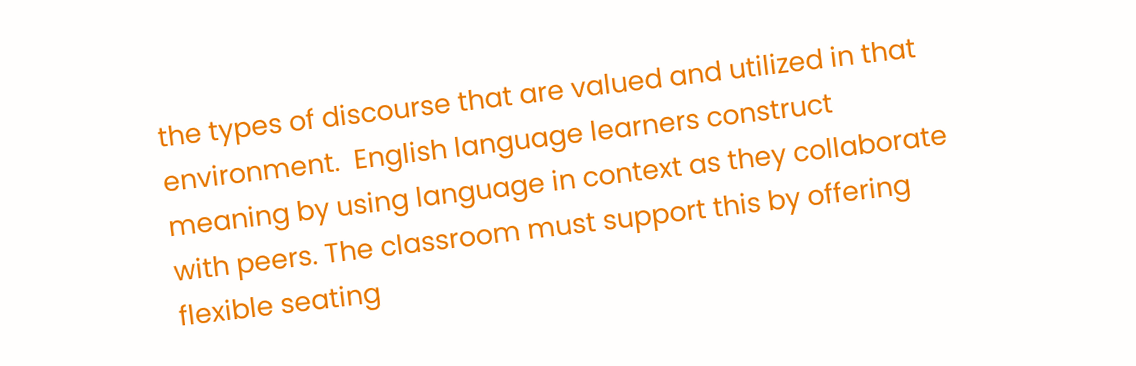the types of discourse that are valued and utilized in that environment.  English language learners construct meaning by using language in context as they collaborate with peers. The classroom must support this by offering flexible seating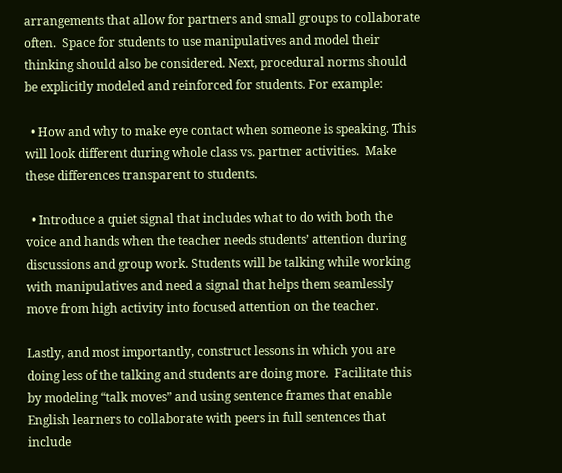arrangements that allow for partners and small groups to collaborate often.  Space for students to use manipulatives and model their thinking should also be considered. Next, procedural norms should be explicitly modeled and reinforced for students. For example:

  • How and why to make eye contact when someone is speaking. This will look different during whole class vs. partner activities.  Make these differences transparent to students.

  • Introduce a quiet signal that includes what to do with both the voice and hands when the teacher needs students’ attention during discussions and group work. Students will be talking while working with manipulatives and need a signal that helps them seamlessly move from high activity into focused attention on the teacher.

Lastly, and most importantly, construct lessons in which you are doing less of the talking and students are doing more.  Facilitate this by modeling “talk moves” and using sentence frames that enable English learners to collaborate with peers in full sentences that include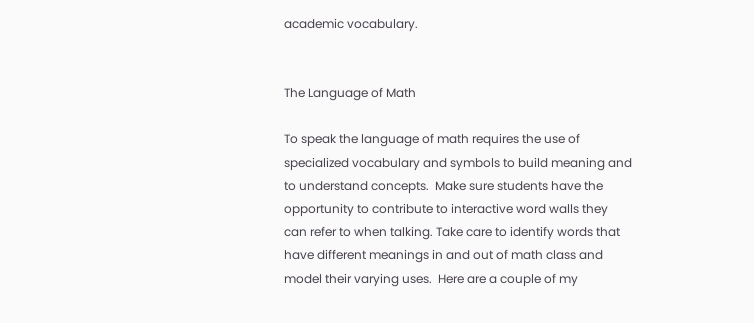academic vocabulary.


The Language of Math

To speak the language of math requires the use of specialized vocabulary and symbols to build meaning and to understand concepts.  Make sure students have the opportunity to contribute to interactive word walls they can refer to when talking. Take care to identify words that have different meanings in and out of math class and model their varying uses.  Here are a couple of my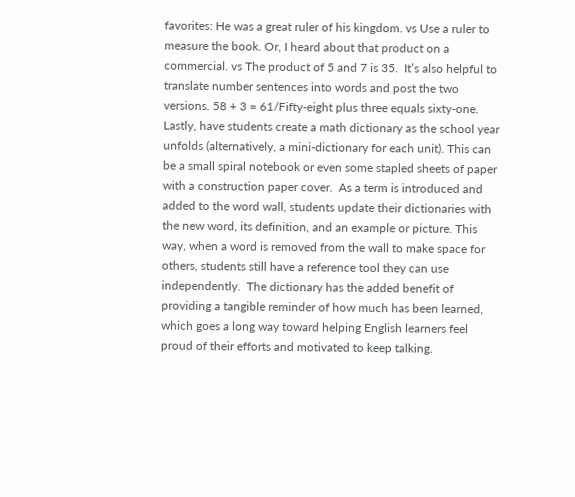favorites: He was a great ruler of his kingdom. vs Use a ruler to measure the book. Or, I heard about that product on a commercial. vs The product of 5 and 7 is 35.  It’s also helpful to translate number sentences into words and post the two versions. 58 + 3 = 61/Fifty-eight plus three equals sixty-one.  Lastly, have students create a math dictionary as the school year unfolds (alternatively, a mini-dictionary for each unit). This can be a small spiral notebook or even some stapled sheets of paper with a construction paper cover.  As a term is introduced and added to the word wall, students update their dictionaries with the new word, its definition, and an example or picture. This way, when a word is removed from the wall to make space for others, students still have a reference tool they can use independently.  The dictionary has the added benefit of providing a tangible reminder of how much has been learned, which goes a long way toward helping English learners feel proud of their efforts and motivated to keep talking.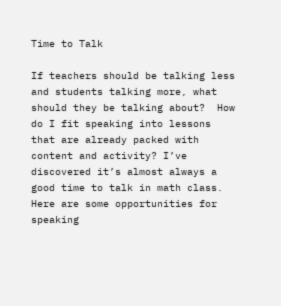Time to Talk

If teachers should be talking less and students talking more, what should they be talking about?  How do I fit speaking into lessons that are already packed with content and activity? I’ve discovered it’s almost always a good time to talk in math class.  Here are some opportunities for speaking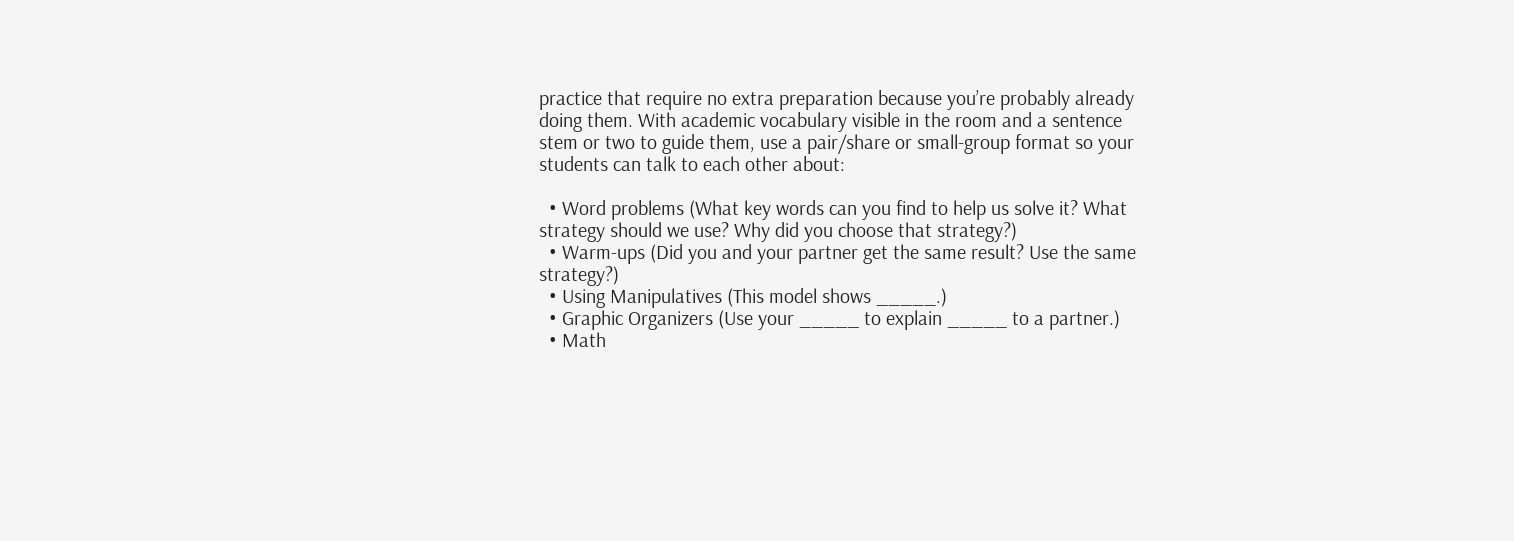practice that require no extra preparation because you’re probably already doing them. With academic vocabulary visible in the room and a sentence stem or two to guide them, use a pair/share or small-group format so your students can talk to each other about:

  • Word problems (What key words can you find to help us solve it? What strategy should we use? Why did you choose that strategy?)
  • Warm-ups (Did you and your partner get the same result? Use the same strategy?)
  • Using Manipulatives (This model shows _____.)
  • Graphic Organizers (Use your _____ to explain _____ to a partner.)
  • Math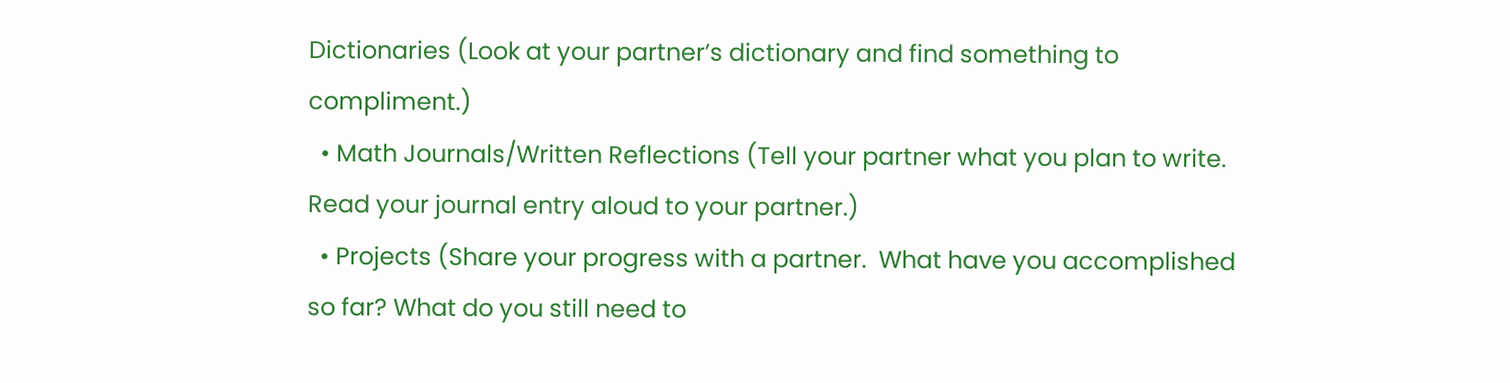Dictionaries (Look at your partner’s dictionary and find something to compliment.)
  • Math Journals/Written Reflections (Tell your partner what you plan to write. Read your journal entry aloud to your partner.)
  • Projects (Share your progress with a partner.  What have you accomplished so far? What do you still need to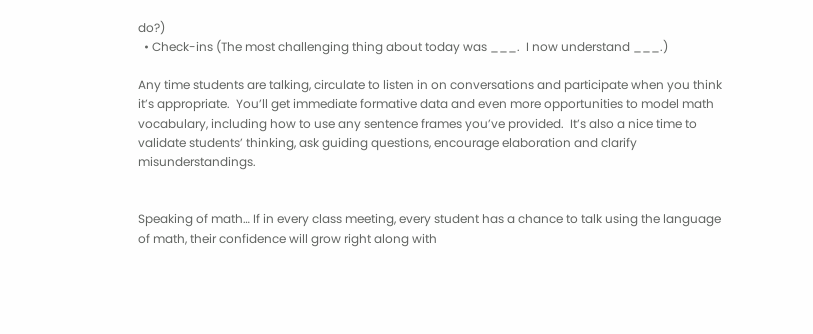do?)
  • Check-ins (The most challenging thing about today was ___.  I now understand ___.)

Any time students are talking, circulate to listen in on conversations and participate when you think it’s appropriate.  You’ll get immediate formative data and even more opportunities to model math vocabulary, including how to use any sentence frames you’ve provided.  It’s also a nice time to validate students’ thinking, ask guiding questions, encourage elaboration and clarify misunderstandings.


Speaking of math… If in every class meeting, every student has a chance to talk using the language of math, their confidence will grow right along with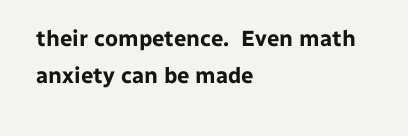their competence.  Even math anxiety can be made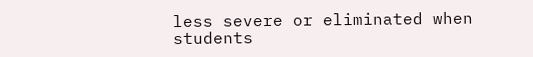less severe or eliminated when students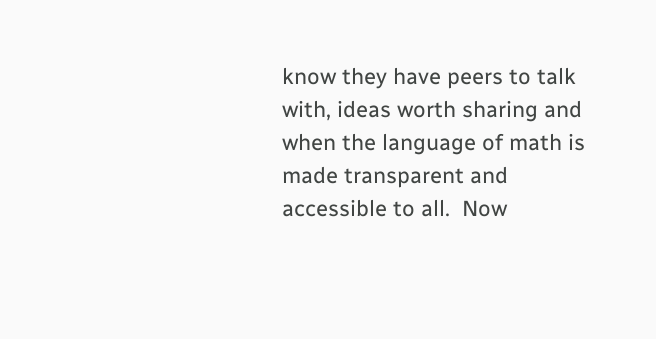know they have peers to talk with, ideas worth sharing and when the language of math is made transparent and accessible to all.  Now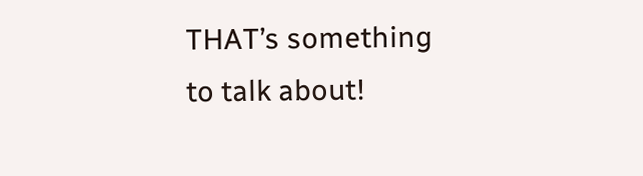THAT’s something to talk about!